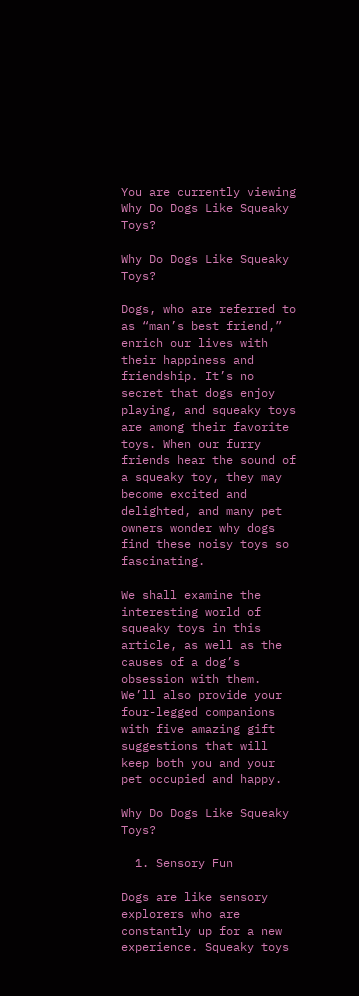You are currently viewing Why Do Dogs Like Squeaky Toys?

Why Do Dogs Like Squeaky Toys?

Dogs, who are referred to as “man’s best friend,” enrich our lives with their happiness and friendship. It’s no secret that dogs enjoy playing, and squeaky toys are among their favorite toys. When our furry friends hear the sound of a squeaky toy, they may become excited and delighted, and many pet owners wonder why dogs find these noisy toys so fascinating.

We shall examine the interesting world of squeaky toys in this article, as well as the causes of a dog’s obsession with them. We’ll also provide your four-legged companions with five amazing gift suggestions that will keep both you and your pet occupied and happy.

Why Do Dogs Like Squeaky Toys?

  1. Sensory Fun

Dogs are like sensory explorers who are constantly up for a new experience. Squeaky toys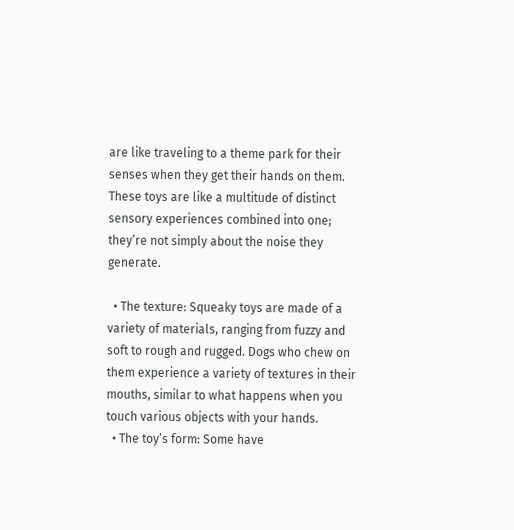are like traveling to a theme park for their senses when they get their hands on them. These toys are like a multitude of distinct sensory experiences combined into one; they’re not simply about the noise they generate.

  • The texture: Squeaky toys are made of a variety of materials, ranging from fuzzy and soft to rough and rugged. Dogs who chew on them experience a variety of textures in their mouths, similar to what happens when you touch various objects with your hands.
  • The toy’s form: Some have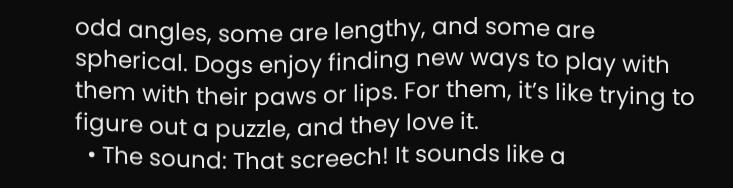odd angles, some are lengthy, and some are spherical. Dogs enjoy finding new ways to play with them with their paws or lips. For them, it’s like trying to figure out a puzzle, and they love it.
  • The sound: That screech! It sounds like a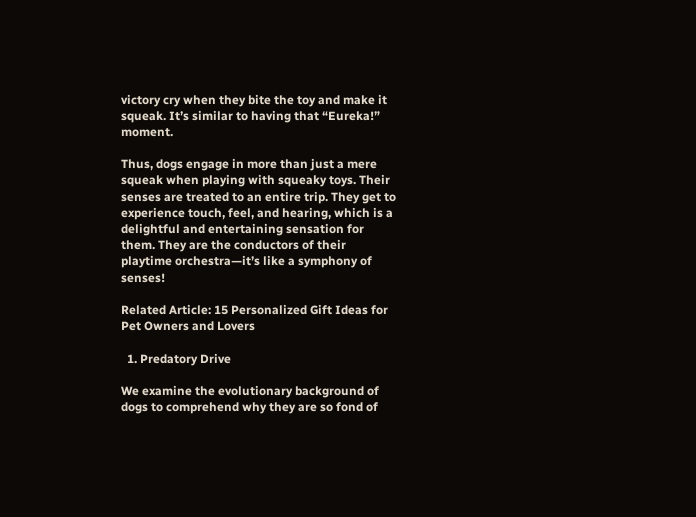victory cry when they bite the toy and make it squeak. It’s similar to having that “Eureka!” moment.

Thus, dogs engage in more than just a mere squeak when playing with squeaky toys. Their senses are treated to an entire trip. They get to experience touch, feel, and hearing, which is a delightful and entertaining sensation for them. They are the conductors of their playtime orchestra—it’s like a symphony of senses!

Related Article: 15 Personalized Gift Ideas for Pet Owners and Lovers

  1. Predatory Drive

We examine the evolutionary background of dogs to comprehend why they are so fond of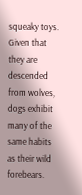squeaky toys. Given that they are descended from wolves, dogs exhibit many of the same habits as their wild forebears.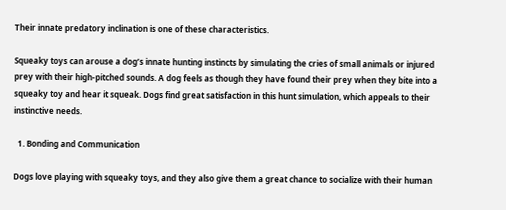Their innate predatory inclination is one of these characteristics.

Squeaky toys can arouse a dog’s innate hunting instincts by simulating the cries of small animals or injured prey with their high-pitched sounds. A dog feels as though they have found their prey when they bite into a squeaky toy and hear it squeak. Dogs find great satisfaction in this hunt simulation, which appeals to their instinctive needs.

  1. Bonding and Communication

Dogs love playing with squeaky toys, and they also give them a great chance to socialize with their human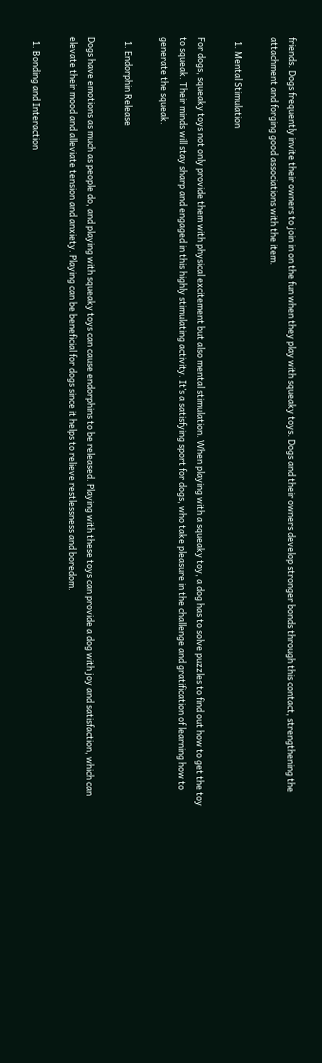friends. Dogs frequently invite their owners to join in on the fun when they play with squeaky toys. Dogs and their owners develop stronger bonds through this contact, strengthening the attachment and forging good associations with the item.

  1. Mental Stimulation

For dogs, squeaky toys not only provide them with physical excitement but also mental stimulation. When playing with a squeaky toy, a dog has to solve puzzles to find out how to get the toy to squeak. Their minds will stay sharp and engaged in this highly stimulating activity. It’s a satisfying sport for dogs, who take pleasure in the challenge and gratification of learning how to generate the squeak.

  1. Endorphin Release

Dogs have emotions as much as people do, and playing with squeaky toys can cause endorphins to be released. Playing with these toys can provide a dog with joy and satisfaction, which can elevate their mood and alleviate tension and anxiety. Playing can be beneficial for dogs since it helps to relieve restlessness and boredom.

  1. Bonding and Interaction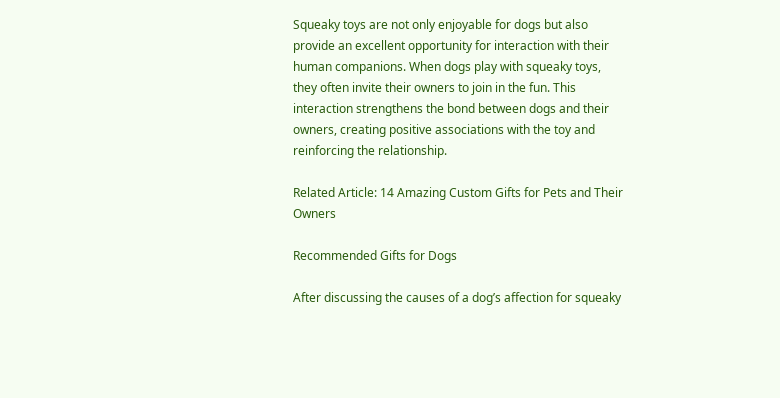Squeaky toys are not only enjoyable for dogs but also provide an excellent opportunity for interaction with their human companions. When dogs play with squeaky toys, they often invite their owners to join in the fun. This interaction strengthens the bond between dogs and their owners, creating positive associations with the toy and reinforcing the relationship.

Related Article: 14 Amazing Custom Gifts for Pets and Their Owners

Recommended Gifts for Dogs

After discussing the causes of a dog’s affection for squeaky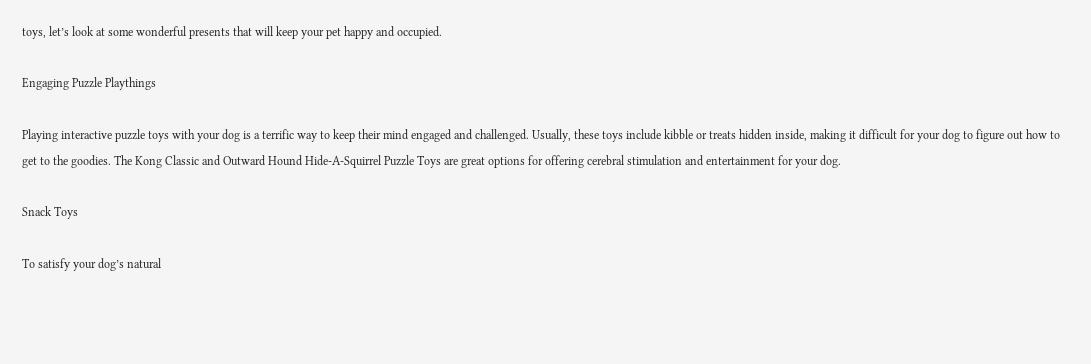toys, let’s look at some wonderful presents that will keep your pet happy and occupied.

Engaging Puzzle Playthings

Playing interactive puzzle toys with your dog is a terrific way to keep their mind engaged and challenged. Usually, these toys include kibble or treats hidden inside, making it difficult for your dog to figure out how to get to the goodies. The Kong Classic and Outward Hound Hide-A-Squirrel Puzzle Toys are great options for offering cerebral stimulation and entertainment for your dog.

Snack Toys

To satisfy your dog’s natural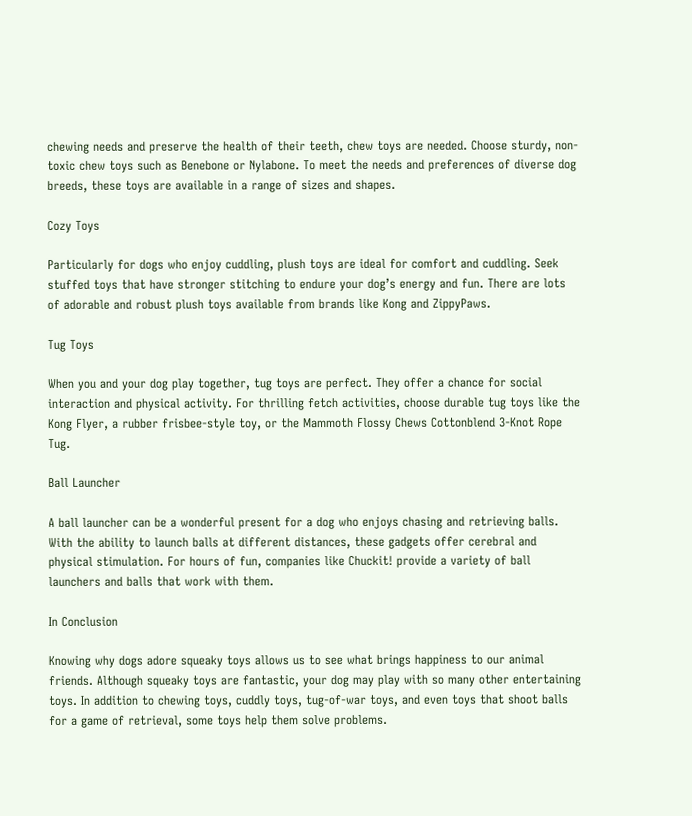chewing needs and preserve the health of their teeth, chew toys are needed. Choose sturdy, non-toxic chew toys such as Benebone or Nylabone. To meet the needs and preferences of diverse dog breeds, these toys are available in a range of sizes and shapes.

Cozy Toys

Particularly for dogs who enjoy cuddling, plush toys are ideal for comfort and cuddling. Seek stuffed toys that have stronger stitching to endure your dog’s energy and fun. There are lots of adorable and robust plush toys available from brands like Kong and ZippyPaws.

Tug Toys

When you and your dog play together, tug toys are perfect. They offer a chance for social interaction and physical activity. For thrilling fetch activities, choose durable tug toys like the Kong Flyer, a rubber frisbee-style toy, or the Mammoth Flossy Chews Cottonblend 3-Knot Rope Tug.

Ball Launcher

A ball launcher can be a wonderful present for a dog who enjoys chasing and retrieving balls. With the ability to launch balls at different distances, these gadgets offer cerebral and physical stimulation. For hours of fun, companies like Chuckit! provide a variety of ball launchers and balls that work with them.

In Conclusion

Knowing why dogs adore squeaky toys allows us to see what brings happiness to our animal friends. Although squeaky toys are fantastic, your dog may play with so many other entertaining toys. In addition to chewing toys, cuddly toys, tug-of-war toys, and even toys that shoot balls for a game of retrieval, some toys help them solve problems.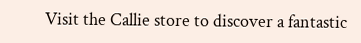Visit the Callie store to discover a fantastic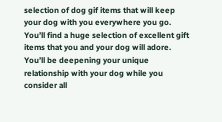selection of dog gif items that will keep your dog with you everywhere you go. You’ll find a huge selection of excellent gift items that you and your dog will adore. You’ll be deepening your unique relationship with your dog while you consider all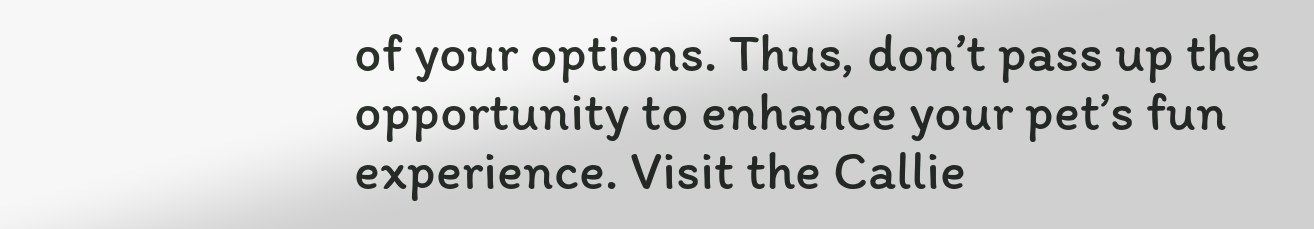of your options. Thus, don’t pass up the opportunity to enhance your pet’s fun experience. Visit the Callie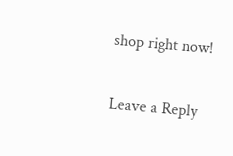shop right now!

Leave a Reply